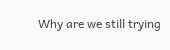Why are we still trying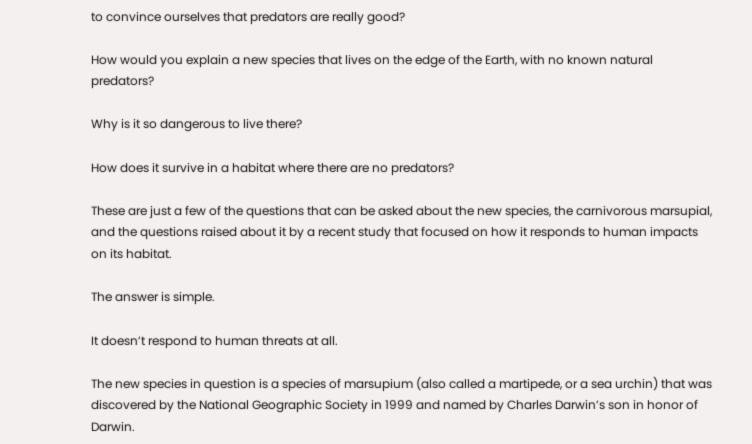to convince ourselves that predators are really good?

How would you explain a new species that lives on the edge of the Earth, with no known natural predators?

Why is it so dangerous to live there?

How does it survive in a habitat where there are no predators?

These are just a few of the questions that can be asked about the new species, the carnivorous marsupial, and the questions raised about it by a recent study that focused on how it responds to human impacts on its habitat.

The answer is simple.

It doesn’t respond to human threats at all.

The new species in question is a species of marsupium (also called a martipede, or a sea urchin) that was discovered by the National Geographic Society in 1999 and named by Charles Darwin’s son in honor of Darwin.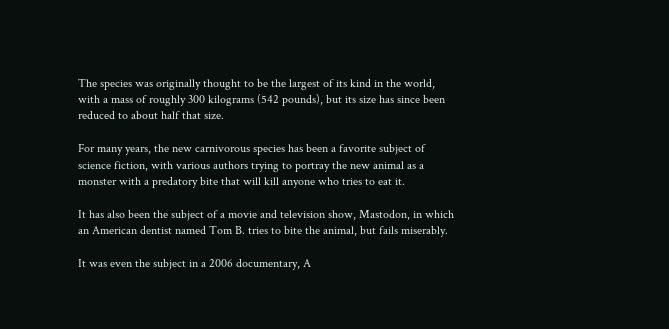The species was originally thought to be the largest of its kind in the world, with a mass of roughly 300 kilograms (542 pounds), but its size has since been reduced to about half that size.

For many years, the new carnivorous species has been a favorite subject of science fiction, with various authors trying to portray the new animal as a monster with a predatory bite that will kill anyone who tries to eat it.

It has also been the subject of a movie and television show, Mastodon, in which an American dentist named Tom B. tries to bite the animal, but fails miserably.

It was even the subject in a 2006 documentary, A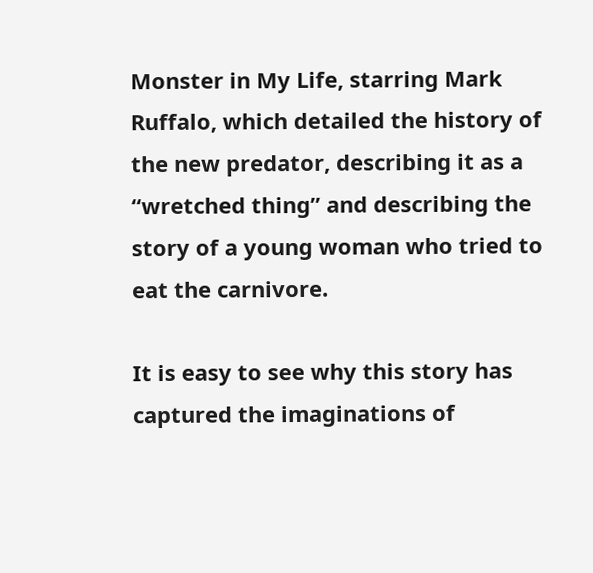Monster in My Life, starring Mark Ruffalo, which detailed the history of the new predator, describing it as a “wretched thing” and describing the story of a young woman who tried to eat the carnivore.

It is easy to see why this story has captured the imaginations of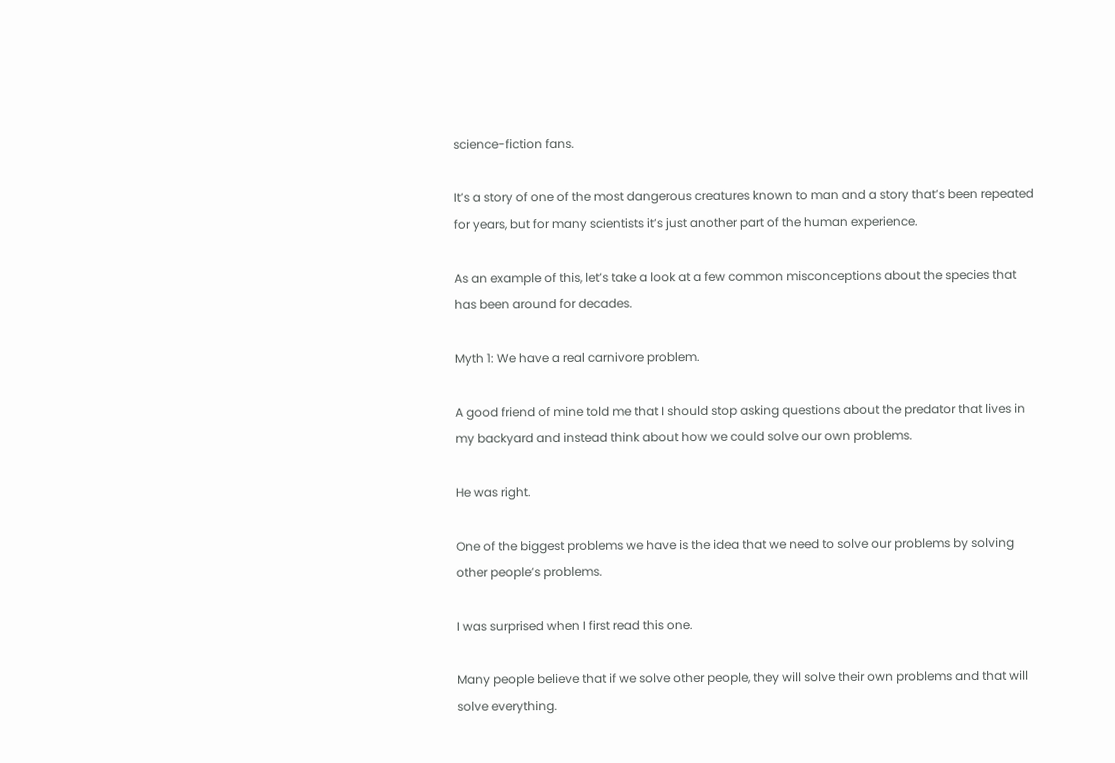science-fiction fans.

It’s a story of one of the most dangerous creatures known to man and a story that’s been repeated for years, but for many scientists it’s just another part of the human experience.

As an example of this, let’s take a look at a few common misconceptions about the species that has been around for decades.

Myth 1: We have a real carnivore problem.

A good friend of mine told me that I should stop asking questions about the predator that lives in my backyard and instead think about how we could solve our own problems.

He was right.

One of the biggest problems we have is the idea that we need to solve our problems by solving other people’s problems.

I was surprised when I first read this one.

Many people believe that if we solve other people, they will solve their own problems and that will solve everything.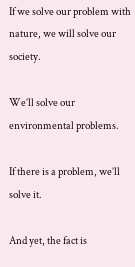If we solve our problem with nature, we will solve our society.

We’ll solve our environmental problems.

If there is a problem, we’ll solve it.

And yet, the fact is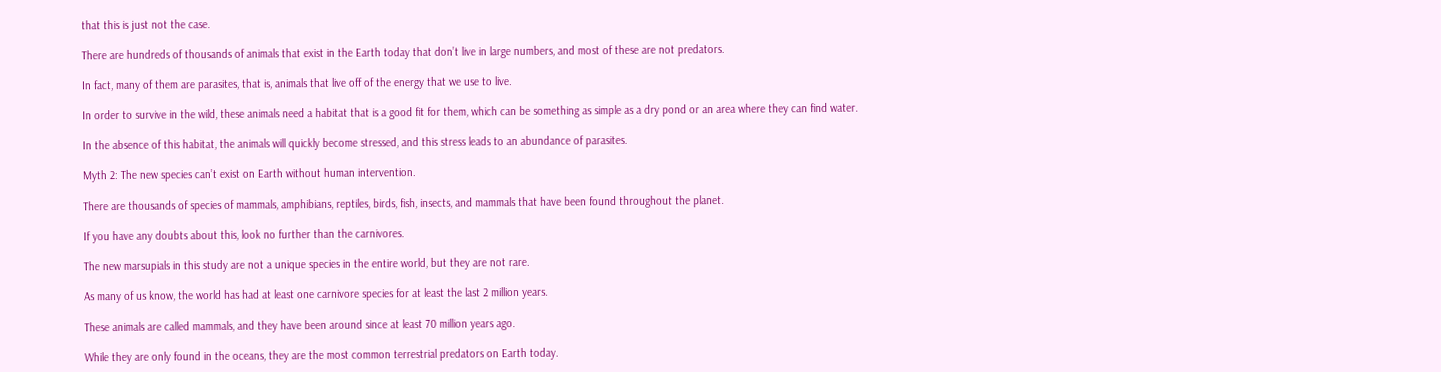that this is just not the case.

There are hundreds of thousands of animals that exist in the Earth today that don’t live in large numbers, and most of these are not predators.

In fact, many of them are parasites, that is, animals that live off of the energy that we use to live.

In order to survive in the wild, these animals need a habitat that is a good fit for them, which can be something as simple as a dry pond or an area where they can find water.

In the absence of this habitat, the animals will quickly become stressed, and this stress leads to an abundance of parasites.

Myth 2: The new species can’t exist on Earth without human intervention.

There are thousands of species of mammals, amphibians, reptiles, birds, fish, insects, and mammals that have been found throughout the planet.

If you have any doubts about this, look no further than the carnivores.

The new marsupials in this study are not a unique species in the entire world, but they are not rare.

As many of us know, the world has had at least one carnivore species for at least the last 2 million years.

These animals are called mammals, and they have been around since at least 70 million years ago.

While they are only found in the oceans, they are the most common terrestrial predators on Earth today.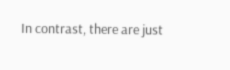In contrast, there are just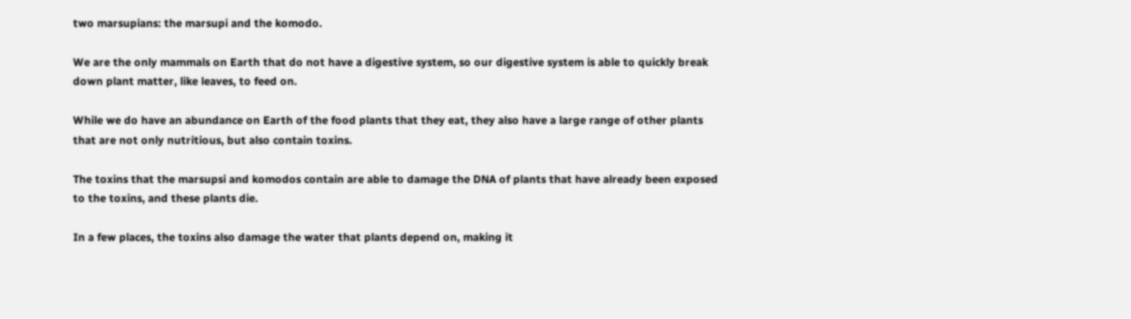two marsupians: the marsupi and the komodo.

We are the only mammals on Earth that do not have a digestive system, so our digestive system is able to quickly break down plant matter, like leaves, to feed on.

While we do have an abundance on Earth of the food plants that they eat, they also have a large range of other plants that are not only nutritious, but also contain toxins.

The toxins that the marsupsi and komodos contain are able to damage the DNA of plants that have already been exposed to the toxins, and these plants die.

In a few places, the toxins also damage the water that plants depend on, making it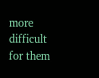more difficult for them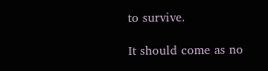to survive.

It should come as no